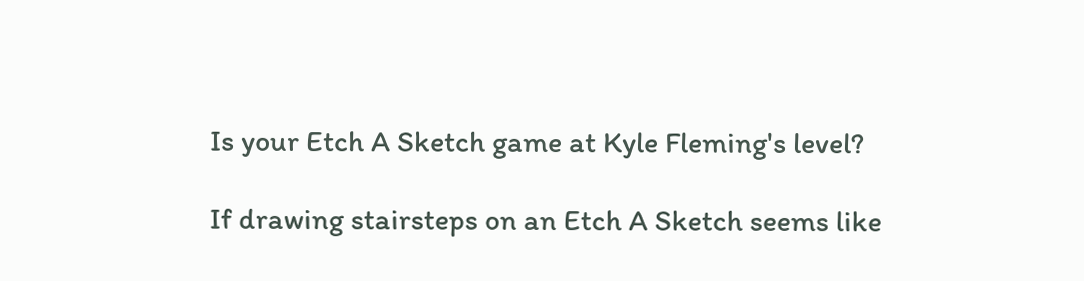Is your Etch A Sketch game at Kyle Fleming's level?

If drawing stairsteps on an Etch A Sketch seems like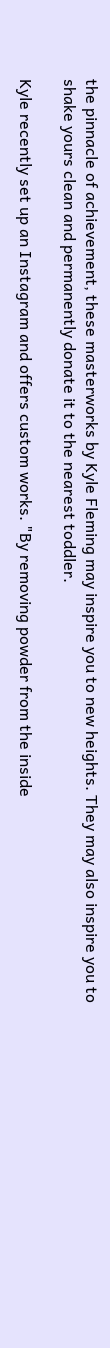the pinnacle of achievement, these masterworks by Kyle Fleming may inspire you to new heights. They may also inspire you to shake yours clean and permanently donate it to the nearest toddler.

Kyle recently set up an Instagram and offers custom works. "By removing powder from the inside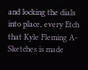and locking the dials into place, every Etch that Kyle Fleming A-Sketches is made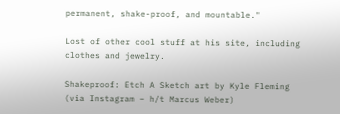permanent, shake-proof, and mountable."

Lost of other cool stuff at his site, including clothes and jewelry.

Shakeproof: Etch A Sketch art by Kyle Fleming (via Instagram – h/t Marcus Weber)